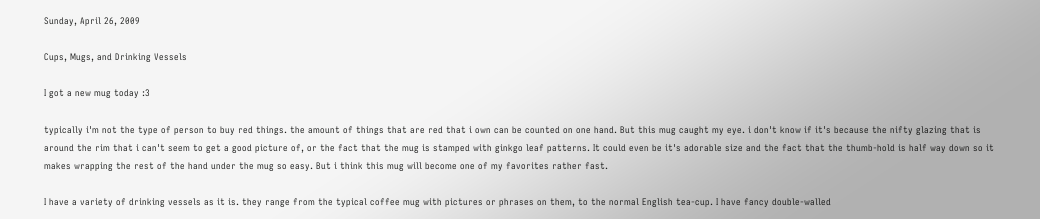Sunday, April 26, 2009

Cups, Mugs, and Drinking Vessels

I got a new mug today :3

typically i'm not the type of person to buy red things. the amount of things that are red that i own can be counted on one hand. But this mug caught my eye. i don't know if it's because the nifty glazing that is around the rim that i can't seem to get a good picture of, or the fact that the mug is stamped with ginkgo leaf patterns. It could even be it's adorable size and the fact that the thumb-hold is half way down so it makes wrapping the rest of the hand under the mug so easy. But i think this mug will become one of my favorites rather fast.

I have a variety of drinking vessels as it is. they range from the typical coffee mug with pictures or phrases on them, to the normal English tea-cup. I have fancy double-walled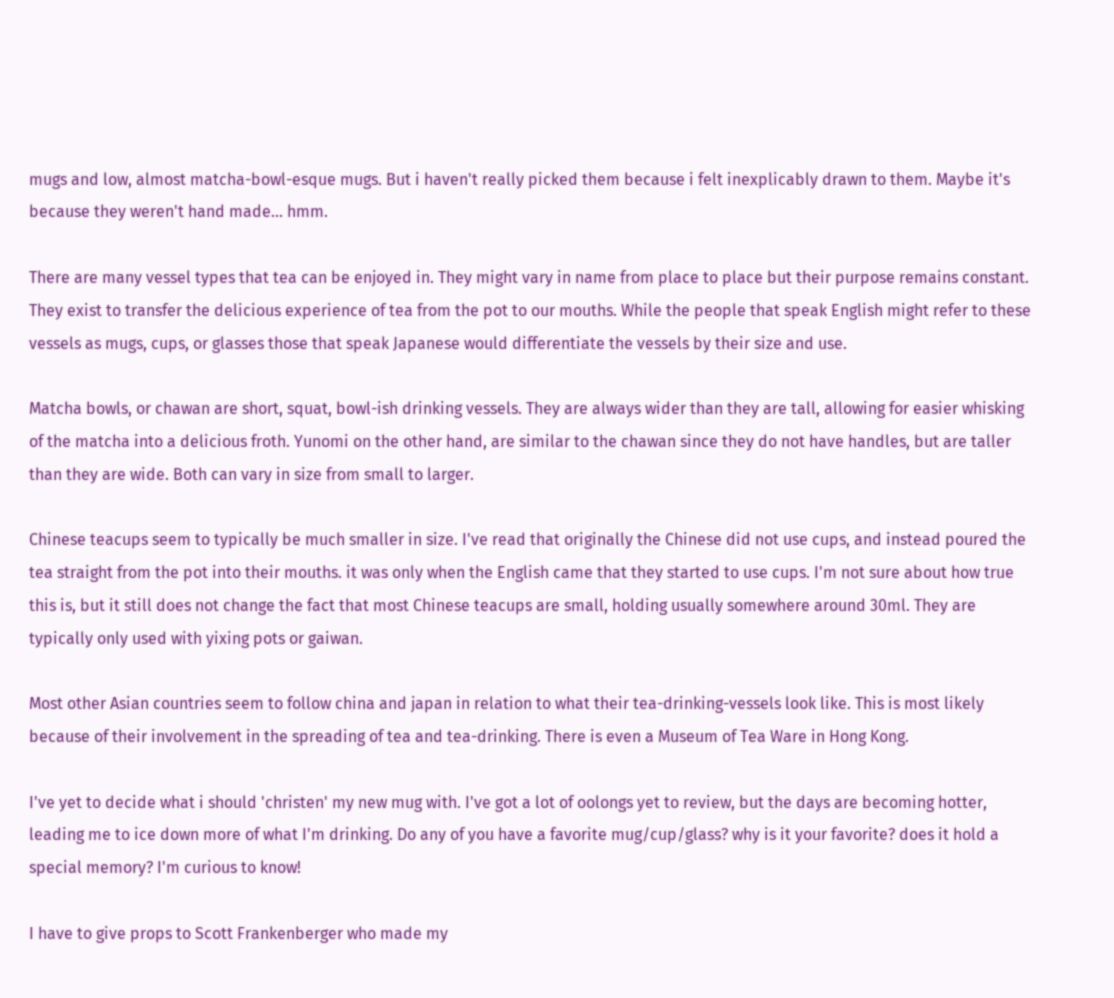mugs and low, almost matcha-bowl-esque mugs. But i haven't really picked them because i felt inexplicably drawn to them. Maybe it's because they weren't hand made... hmm.

There are many vessel types that tea can be enjoyed in. They might vary in name from place to place but their purpose remains constant. They exist to transfer the delicious experience of tea from the pot to our mouths. While the people that speak English might refer to these vessels as mugs, cups, or glasses those that speak Japanese would differentiate the vessels by their size and use.

Matcha bowls, or chawan are short, squat, bowl-ish drinking vessels. They are always wider than they are tall, allowing for easier whisking of the matcha into a delicious froth. Yunomi on the other hand, are similar to the chawan since they do not have handles, but are taller than they are wide. Both can vary in size from small to larger.

Chinese teacups seem to typically be much smaller in size. I've read that originally the Chinese did not use cups, and instead poured the tea straight from the pot into their mouths. it was only when the English came that they started to use cups. I'm not sure about how true this is, but it still does not change the fact that most Chinese teacups are small, holding usually somewhere around 30ml. They are typically only used with yixing pots or gaiwan.

Most other Asian countries seem to follow china and japan in relation to what their tea-drinking-vessels look like. This is most likely because of their involvement in the spreading of tea and tea-drinking. There is even a Museum of Tea Ware in Hong Kong.

I've yet to decide what i should 'christen' my new mug with. I've got a lot of oolongs yet to review, but the days are becoming hotter, leading me to ice down more of what I'm drinking. Do any of you have a favorite mug/cup/glass? why is it your favorite? does it hold a special memory? I'm curious to know!

I have to give props to Scott Frankenberger who made my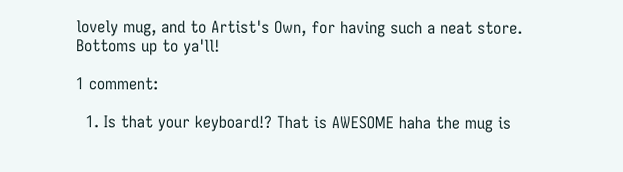lovely mug, and to Artist's Own, for having such a neat store. Bottoms up to ya'll!

1 comment:

  1. Is that your keyboard!? That is AWESOME haha the mug is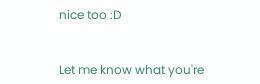nice too :D


Let me know what you're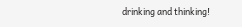drinking and thinking!